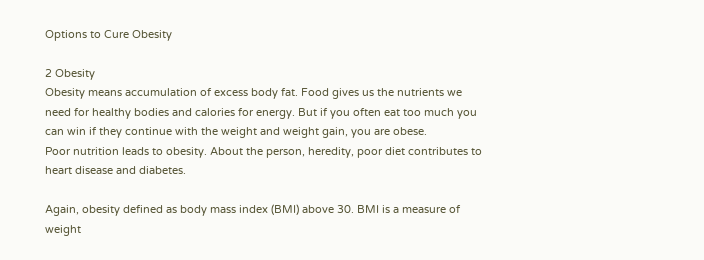Options to Cure Obesity

2 Obesity
Obesity means accumulation of excess body fat. Food gives us the nutrients we need for healthy bodies and calories for energy. But if you often eat too much you can win if they continue with the weight and weight gain, you are obese.
Poor nutrition leads to obesity. About the person, heredity, poor diet contributes to heart disease and diabetes.

Again, obesity defined as body mass index (BMI) above 30. BMI is a measure of weight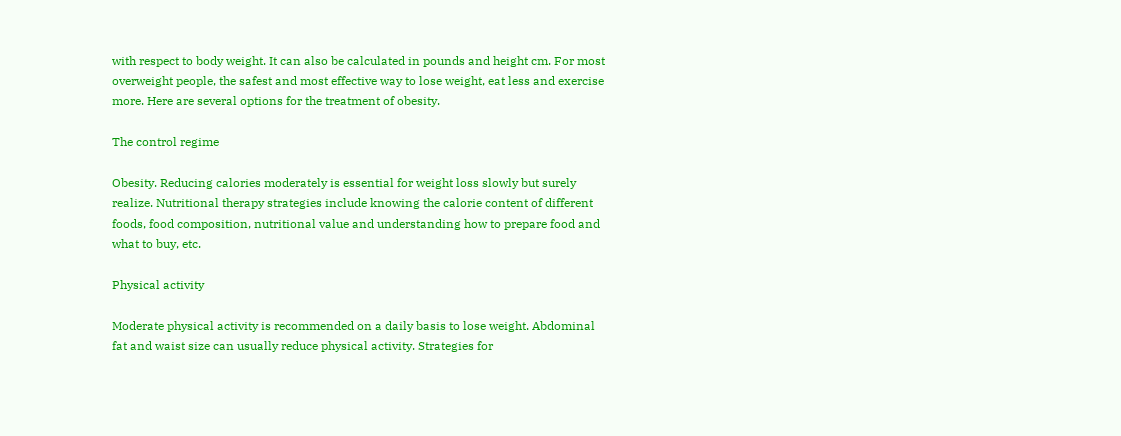with respect to body weight. It can also be calculated in pounds and height cm. For most overweight people, the safest and most effective way to lose weight, eat less and exercise more. Here are several options for the treatment of obesity.

The control regime

Obesity. Reducing calories moderately is essential for weight loss slowly but surely realize. Nutritional therapy strategies include knowing the calorie content of different foods, food composition, nutritional value and understanding how to prepare food and what to buy, etc.

Physical activity

Moderate physical activity is recommended on a daily basis to lose weight. Abdominal fat and waist size can usually reduce physical activity. Strategies for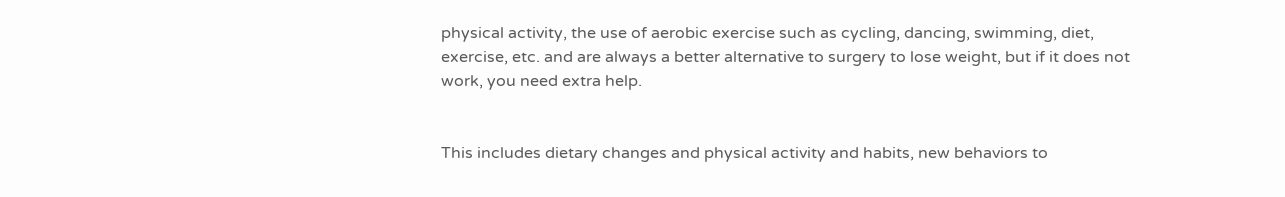physical activity, the use of aerobic exercise such as cycling, dancing, swimming, diet, exercise, etc. and are always a better alternative to surgery to lose weight, but if it does not work, you need extra help.


This includes dietary changes and physical activity and habits, new behaviors to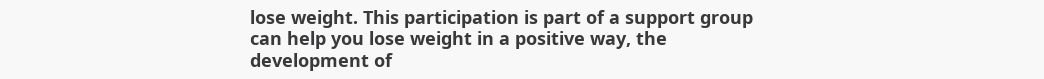lose weight. This participation is part of a support group can help you lose weight in a positive way, the development of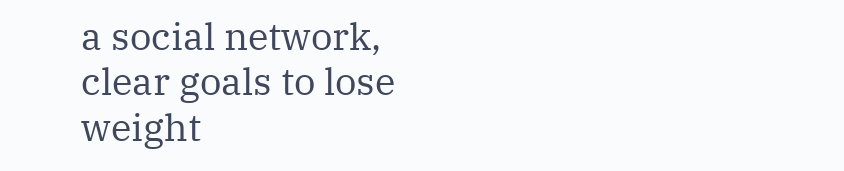a social network, clear goals to lose weight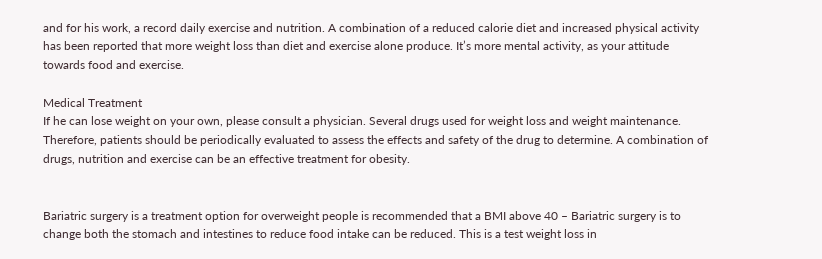and for his work, a record daily exercise and nutrition. A combination of a reduced calorie diet and increased physical activity has been reported that more weight loss than diet and exercise alone produce. It’s more mental activity, as your attitude towards food and exercise.

Medical Treatment
If he can lose weight on your own, please consult a physician. Several drugs used for weight loss and weight maintenance. Therefore, patients should be periodically evaluated to assess the effects and safety of the drug to determine. A combination of drugs, nutrition and exercise can be an effective treatment for obesity.


Bariatric surgery is a treatment option for overweight people is recommended that a BMI above 40 – Bariatric surgery is to change both the stomach and intestines to reduce food intake can be reduced. This is a test weight loss in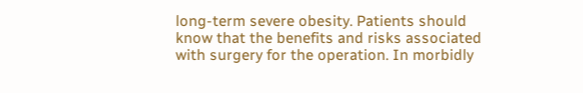long-term severe obesity. Patients should know that the benefits and risks associated with surgery for the operation. In morbidly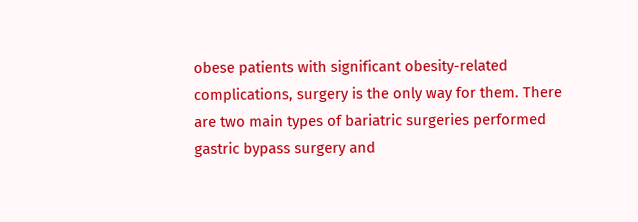obese patients with significant obesity-related complications, surgery is the only way for them. There are two main types of bariatric surgeries performed gastric bypass surgery and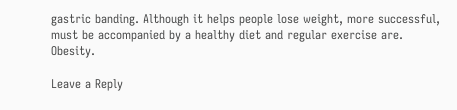gastric banding. Although it helps people lose weight, more successful, must be accompanied by a healthy diet and regular exercise are. Obesity.

Leave a Reply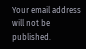Your email address will not be published.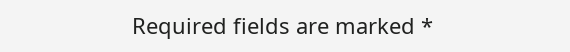Required fields are marked *